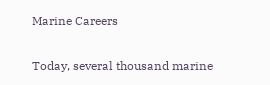Marine Careers

Today, several thousand marine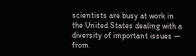scientists are busy at work in the United States dealing with a diversity of important issues — from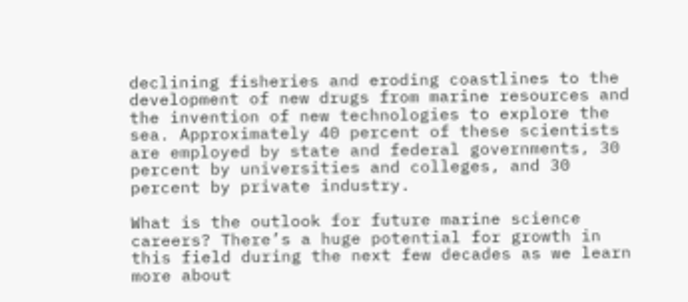declining fisheries and eroding coastlines to the development of new drugs from marine resources and the invention of new technologies to explore the sea. Approximately 40 percent of these scientists are employed by state and federal governments, 30 percent by universities and colleges, and 30 percent by private industry.

What is the outlook for future marine science careers? There’s a huge potential for growth in this field during the next few decades as we learn more about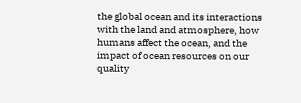the global ocean and its interactions with the land and atmosphere, how humans affect the ocean, and the impact of ocean resources on our quality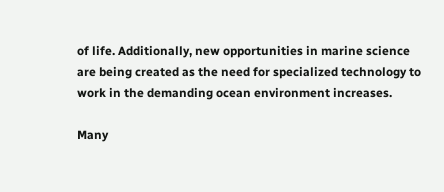of life. Additionally, new opportunities in marine science are being created as the need for specialized technology to work in the demanding ocean environment increases.

Many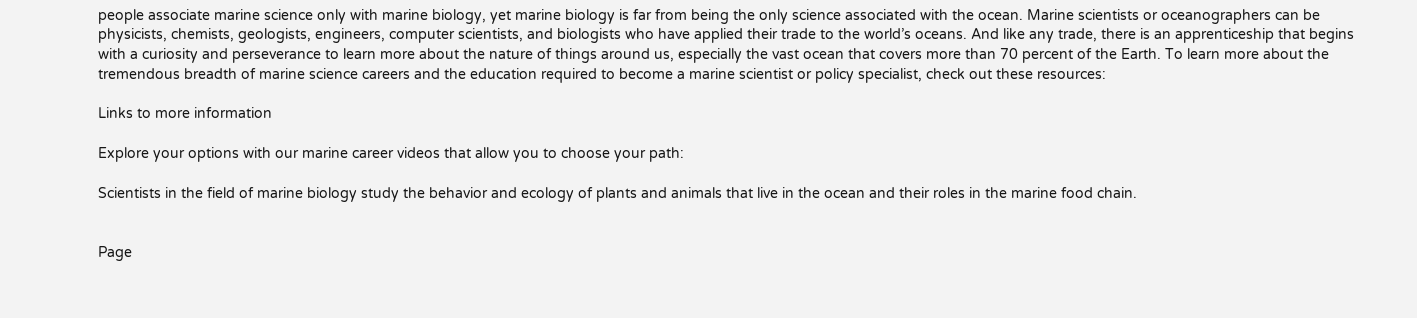people associate marine science only with marine biology, yet marine biology is far from being the only science associated with the ocean. Marine scientists or oceanographers can be physicists, chemists, geologists, engineers, computer scientists, and biologists who have applied their trade to the world’s oceans. And like any trade, there is an apprenticeship that begins with a curiosity and perseverance to learn more about the nature of things around us, especially the vast ocean that covers more than 70 percent of the Earth. To learn more about the tremendous breadth of marine science careers and the education required to become a marine scientist or policy specialist, check out these resources:

Links to more information

Explore your options with our marine career videos that allow you to choose your path:

Scientists in the field of marine biology study the behavior and ecology of plants and animals that live in the ocean and their roles in the marine food chain.


Page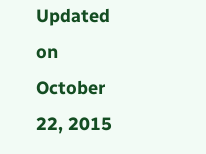Updated on October 22, 2015